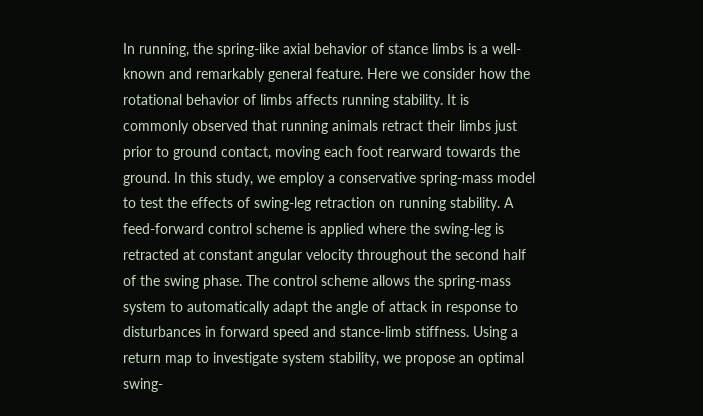In running, the spring-like axial behavior of stance limbs is a well-known and remarkably general feature. Here we consider how the rotational behavior of limbs affects running stability. It is commonly observed that running animals retract their limbs just prior to ground contact, moving each foot rearward towards the ground. In this study, we employ a conservative spring-mass model to test the effects of swing-leg retraction on running stability. A feed-forward control scheme is applied where the swing-leg is retracted at constant angular velocity throughout the second half of the swing phase. The control scheme allows the spring-mass system to automatically adapt the angle of attack in response to disturbances in forward speed and stance-limb stiffness. Using a return map to investigate system stability, we propose an optimal swing-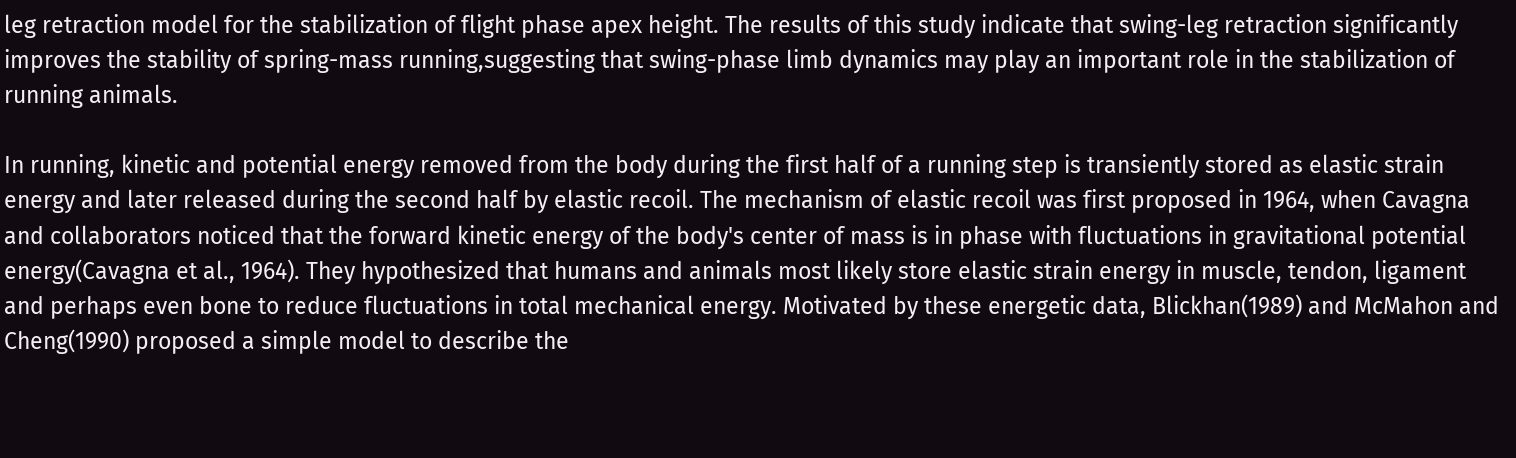leg retraction model for the stabilization of flight phase apex height. The results of this study indicate that swing-leg retraction significantly improves the stability of spring-mass running,suggesting that swing-phase limb dynamics may play an important role in the stabilization of running animals.

In running, kinetic and potential energy removed from the body during the first half of a running step is transiently stored as elastic strain energy and later released during the second half by elastic recoil. The mechanism of elastic recoil was first proposed in 1964, when Cavagna and collaborators noticed that the forward kinetic energy of the body's center of mass is in phase with fluctuations in gravitational potential energy(Cavagna et al., 1964). They hypothesized that humans and animals most likely store elastic strain energy in muscle, tendon, ligament and perhaps even bone to reduce fluctuations in total mechanical energy. Motivated by these energetic data, Blickhan(1989) and McMahon and Cheng(1990) proposed a simple model to describe the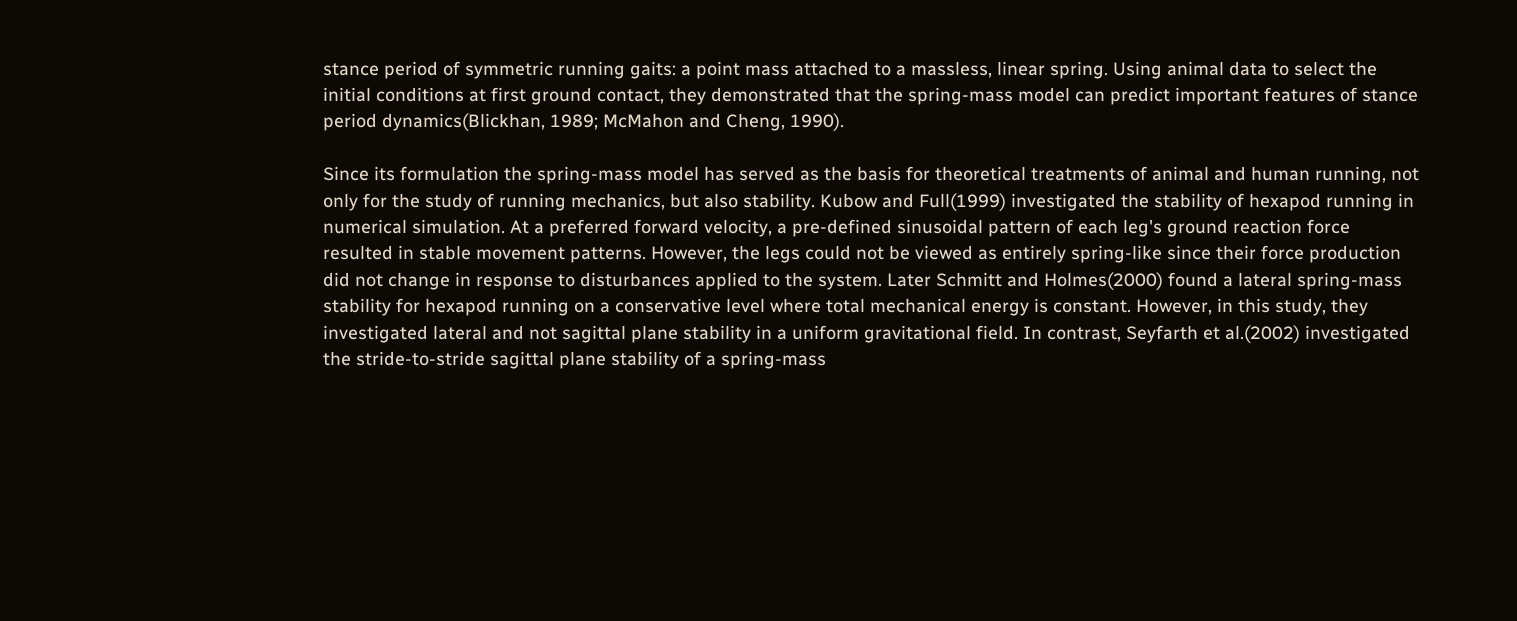stance period of symmetric running gaits: a point mass attached to a massless, linear spring. Using animal data to select the initial conditions at first ground contact, they demonstrated that the spring-mass model can predict important features of stance period dynamics(Blickhan, 1989; McMahon and Cheng, 1990).

Since its formulation the spring-mass model has served as the basis for theoretical treatments of animal and human running, not only for the study of running mechanics, but also stability. Kubow and Full(1999) investigated the stability of hexapod running in numerical simulation. At a preferred forward velocity, a pre-defined sinusoidal pattern of each leg's ground reaction force resulted in stable movement patterns. However, the legs could not be viewed as entirely spring-like since their force production did not change in response to disturbances applied to the system. Later Schmitt and Holmes(2000) found a lateral spring-mass stability for hexapod running on a conservative level where total mechanical energy is constant. However, in this study, they investigated lateral and not sagittal plane stability in a uniform gravitational field. In contrast, Seyfarth et al.(2002) investigated the stride-to-stride sagittal plane stability of a spring-mass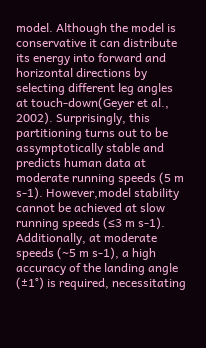model. Although the model is conservative it can distribute its energy into forward and horizontal directions by selecting different leg angles at touch-down(Geyer et al., 2002). Surprisingly, this partitioning turns out to be assymptotically stable and predicts human data at moderate running speeds (5 m s-1). However,model stability cannot be achieved at slow running speeds (≤3 m s-1). Additionally, at moderate speeds (∼5 m s-1), a high accuracy of the landing angle (±1°) is required, necessitating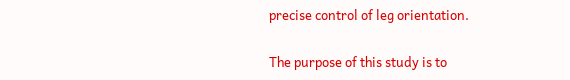precise control of leg orientation.

The purpose of this study is to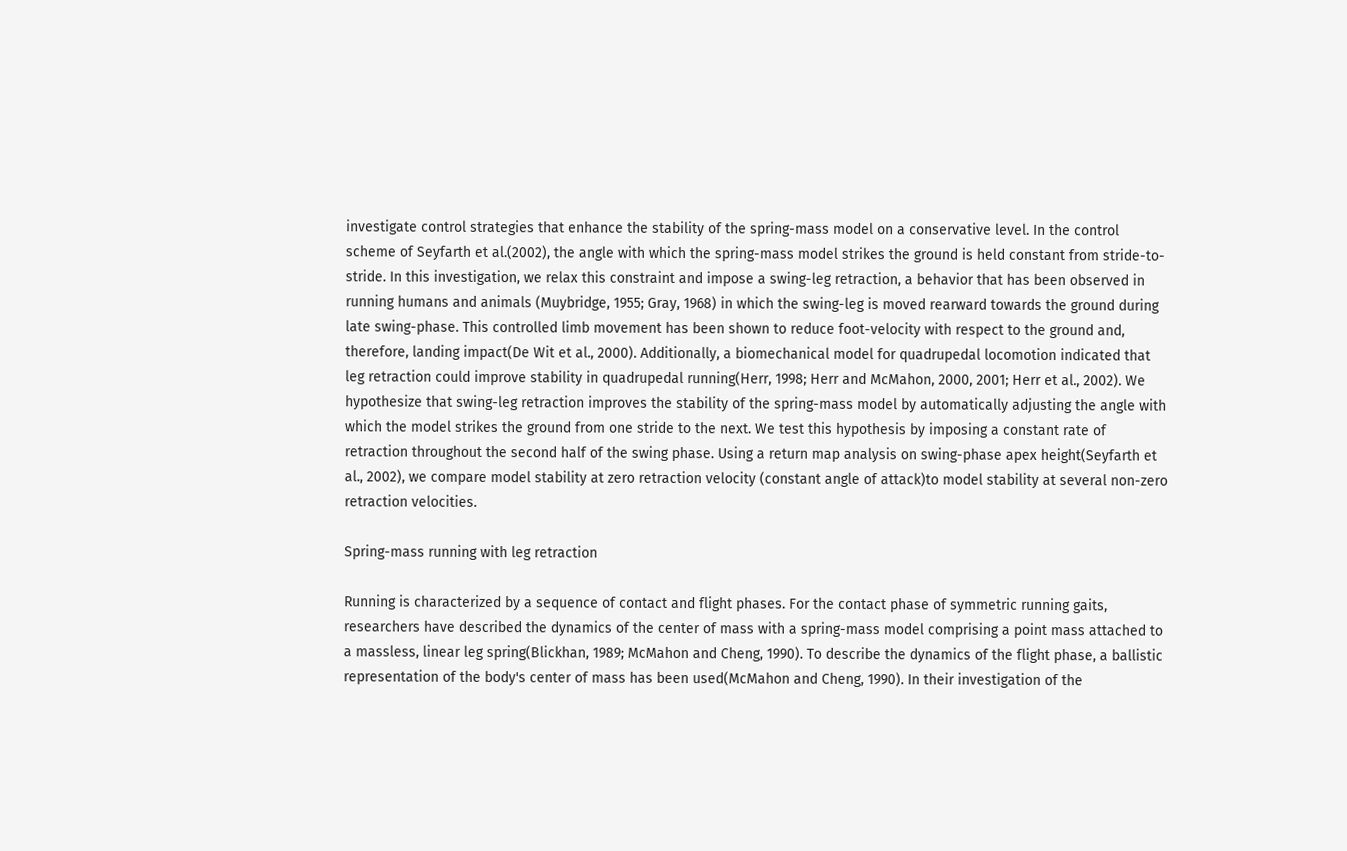investigate control strategies that enhance the stability of the spring-mass model on a conservative level. In the control scheme of Seyfarth et al.(2002), the angle with which the spring-mass model strikes the ground is held constant from stride-to-stride. In this investigation, we relax this constraint and impose a swing-leg retraction, a behavior that has been observed in running humans and animals (Muybridge, 1955; Gray, 1968) in which the swing-leg is moved rearward towards the ground during late swing-phase. This controlled limb movement has been shown to reduce foot-velocity with respect to the ground and, therefore, landing impact(De Wit et al., 2000). Additionally, a biomechanical model for quadrupedal locomotion indicated that leg retraction could improve stability in quadrupedal running(Herr, 1998; Herr and McMahon, 2000, 2001; Herr et al., 2002). We hypothesize that swing-leg retraction improves the stability of the spring-mass model by automatically adjusting the angle with which the model strikes the ground from one stride to the next. We test this hypothesis by imposing a constant rate of retraction throughout the second half of the swing phase. Using a return map analysis on swing-phase apex height(Seyfarth et al., 2002), we compare model stability at zero retraction velocity (constant angle of attack)to model stability at several non-zero retraction velocities.

Spring-mass running with leg retraction

Running is characterized by a sequence of contact and flight phases. For the contact phase of symmetric running gaits, researchers have described the dynamics of the center of mass with a spring-mass model comprising a point mass attached to a massless, linear leg spring(Blickhan, 1989; McMahon and Cheng, 1990). To describe the dynamics of the flight phase, a ballistic representation of the body's center of mass has been used(McMahon and Cheng, 1990). In their investigation of the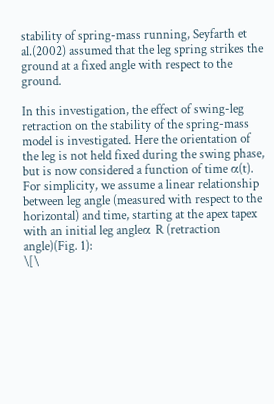stability of spring-mass running, Seyfarth et al.(2002) assumed that the leg spring strikes the ground at a fixed angle with respect to the ground.

In this investigation, the effect of swing-leg retraction on the stability of the spring-mass model is investigated. Here the orientation of the leg is not held fixed during the swing phase, but is now considered a function of time α(t). For simplicity, we assume a linear relationship between leg angle (measured with respect to the horizontal) and time, starting at the apex tapex with an initial leg angleα R (retraction angle)(Fig. 1):
\[\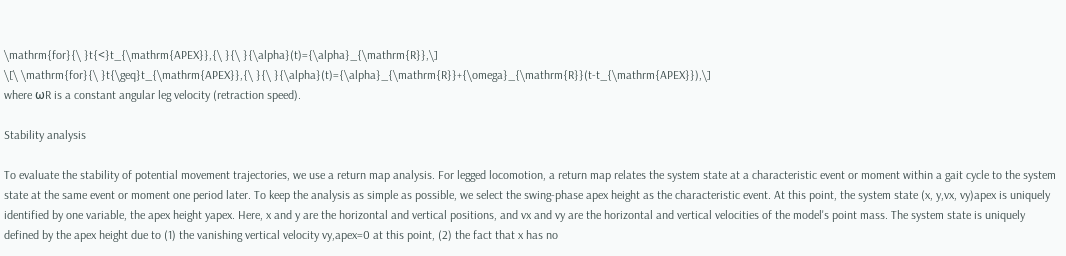\mathrm{for}{\ }t{<}t_{\mathrm{APEX}},{\ }{\ }{\alpha}(t)={\alpha}_{\mathrm{R}},\]
\[\ \mathrm{for}{\ }t{\geq}t_{\mathrm{APEX}},{\ }{\ }{\alpha}(t)={\alpha}_{\mathrm{R}}+{\omega}_{\mathrm{R}}(t-t_{\mathrm{APEX}}),\]
where ωR is a constant angular leg velocity (retraction speed).

Stability analysis

To evaluate the stability of potential movement trajectories, we use a return map analysis. For legged locomotion, a return map relates the system state at a characteristic event or moment within a gait cycle to the system state at the same event or moment one period later. To keep the analysis as simple as possible, we select the swing-phase apex height as the characteristic event. At this point, the system state (x, y,vx, vy)apex is uniquely identified by one variable, the apex height yapex. Here, x and y are the horizontal and vertical positions, and vx and vy are the horizontal and vertical velocities of the model's point mass. The system state is uniquely defined by the apex height due to (1) the vanishing vertical velocity vy,apex=0 at this point, (2) the fact that x has no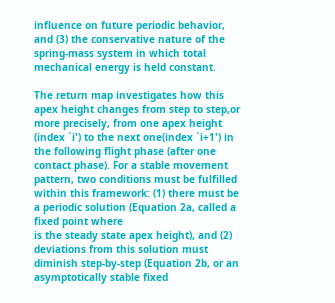influence on future periodic behavior, and (3) the conservative nature of the spring-mass system in which total mechanical energy is held constant.

The return map investigates how this apex height changes from step to step,or more precisely, from one apex height (index `i') to the next one(index `i+1') in the following flight phase (after one contact phase). For a stable movement pattern, two conditions must be fulfilled within this framework: (1) there must be a periodic solution (Equation 2a, called a fixed point where
is the steady state apex height), and (2) deviations from this solution must diminish step-by-step (Equation 2b, or an asymptotically stable fixed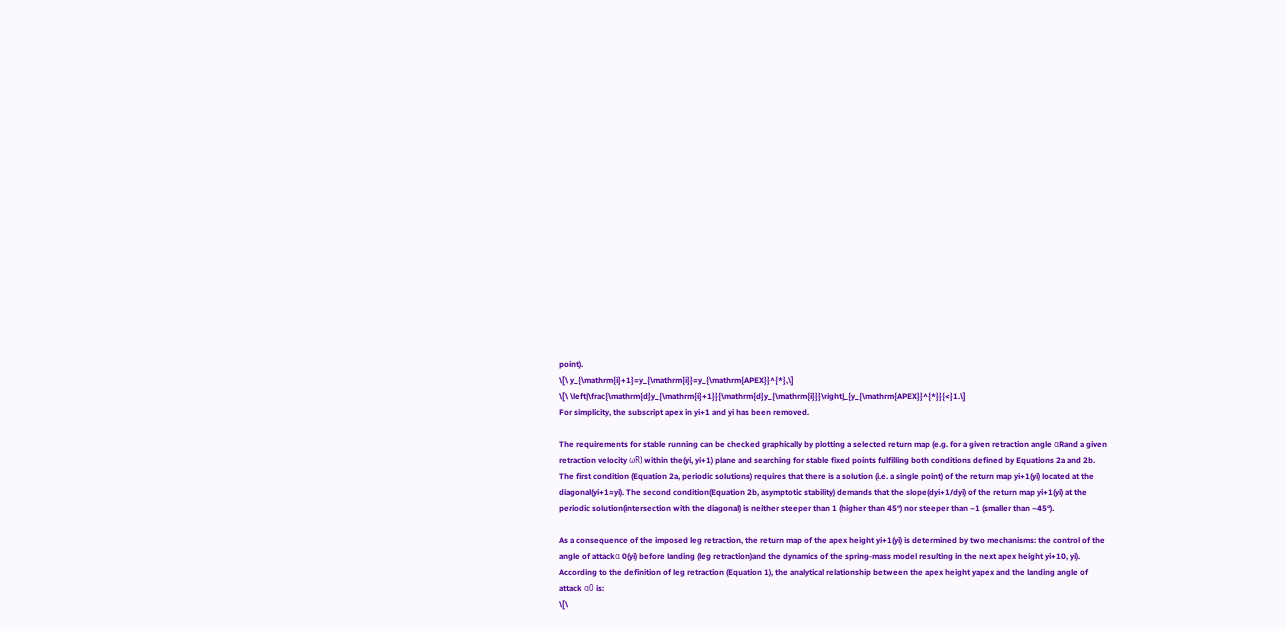point).
\[\ y_{\mathrm{i}+1}=y_{\mathrm{i}}=y_{\mathrm{APEX}}^{*},\]
\[\ \left|\frac{\mathrm{d}y_{\mathrm{i}+1}}{\mathrm{d}y_{\mathrm{i}}}\right|_{y_{\mathrm{APEX}}^{*}}{<}1.\]
For simplicity, the subscript apex in yi+1 and yi has been removed.

The requirements for stable running can be checked graphically by plotting a selected return map (e.g. for a given retraction angle αRand a given retraction velocity ωR) within the(yi, yi+1) plane and searching for stable fixed points fulfilling both conditions defined by Equations 2a and 2b. The first condition (Equation 2a, periodic solutions) requires that there is a solution (i.e. a single point) of the return map yi+1(yi) located at the diagonal(yi+1=yi). The second condition(Equation 2b, asymptotic stability) demands that the slope(dyi+1/dyi) of the return map yi+1(yi) at the periodic solution(intersection with the diagonal) is neither steeper than 1 (higher than 45°) nor steeper than –1 (smaller than –45°).

As a consequence of the imposed leg retraction, the return map of the apex height yi+1(yi) is determined by two mechanisms: the control of the angle of attackα 0(yi) before landing (leg retraction)and the dynamics of the spring-mass model resulting in the next apex height yi+10, yi). According to the definition of leg retraction (Equation 1), the analytical relationship between the apex height yapex and the landing angle of attack α0 is:
\[\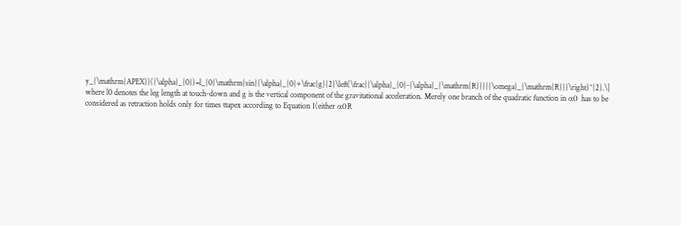y_{\mathrm{APEX}}({\alpha}_{0})=l_{0}\mathrm{sin}{\alpha}_{0}+\frac{g}{2}\left(\frac{{\alpha}_{0}-{\alpha}_{\mathrm{R}}}{{\omega}_{\mathrm{R}}}\right)^{2}.\]
where l0 denotes the leg length at touch-down and g is the vertical component of the gravitational acceleration. Merely one branch of the quadratic function in α0 has to be considered as retraction holds only for times ttapex according to Equation 1(either α0R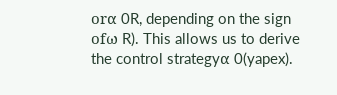orα 0R, depending on the sign ofω R). This allows us to derive the control strategyα 0(yapex).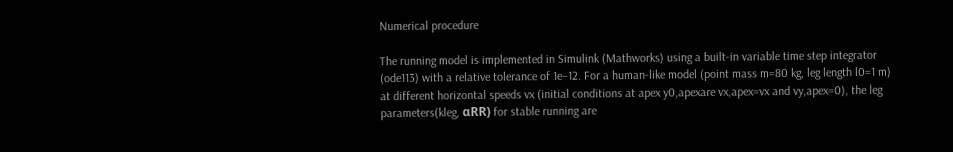Numerical procedure

The running model is implemented in Simulink (Mathworks) using a built-in variable time step integrator (ode113) with a relative tolerance of 1e–12. For a human-like model (point mass m=80 kg, leg length l0=1 m) at different horizontal speeds vx (initial conditions at apex y0,apexare vx,apex=vx and vy,apex=0), the leg parameters(kleg, αRR) for stable running are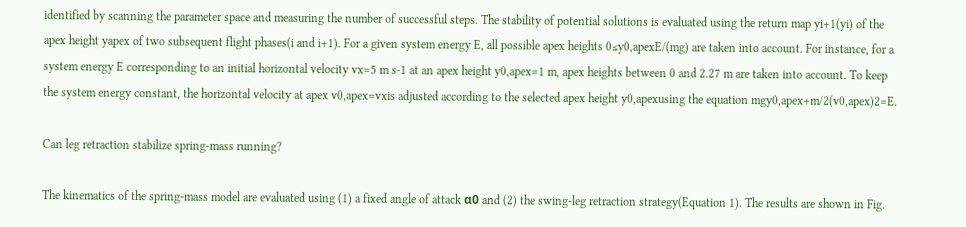identified by scanning the parameter space and measuring the number of successful steps. The stability of potential solutions is evaluated using the return map yi+1(yi) of the apex height yapex of two subsequent flight phases(i and i+1). For a given system energy E, all possible apex heights 0≤y0,apexE/(mg) are taken into account. For instance, for a system energy E corresponding to an initial horizontal velocity vx=5 m s-1 at an apex height y0,apex=1 m, apex heights between 0 and 2.27 m are taken into account. To keep the system energy constant, the horizontal velocity at apex v0,apex=vxis adjusted according to the selected apex height y0,apexusing the equation mgy0,apex+m/2(v0,apex)2=E.

Can leg retraction stabilize spring-mass running?

The kinematics of the spring-mass model are evaluated using (1) a fixed angle of attack α0 and (2) the swing-leg retraction strategy(Equation 1). The results are shown in Fig.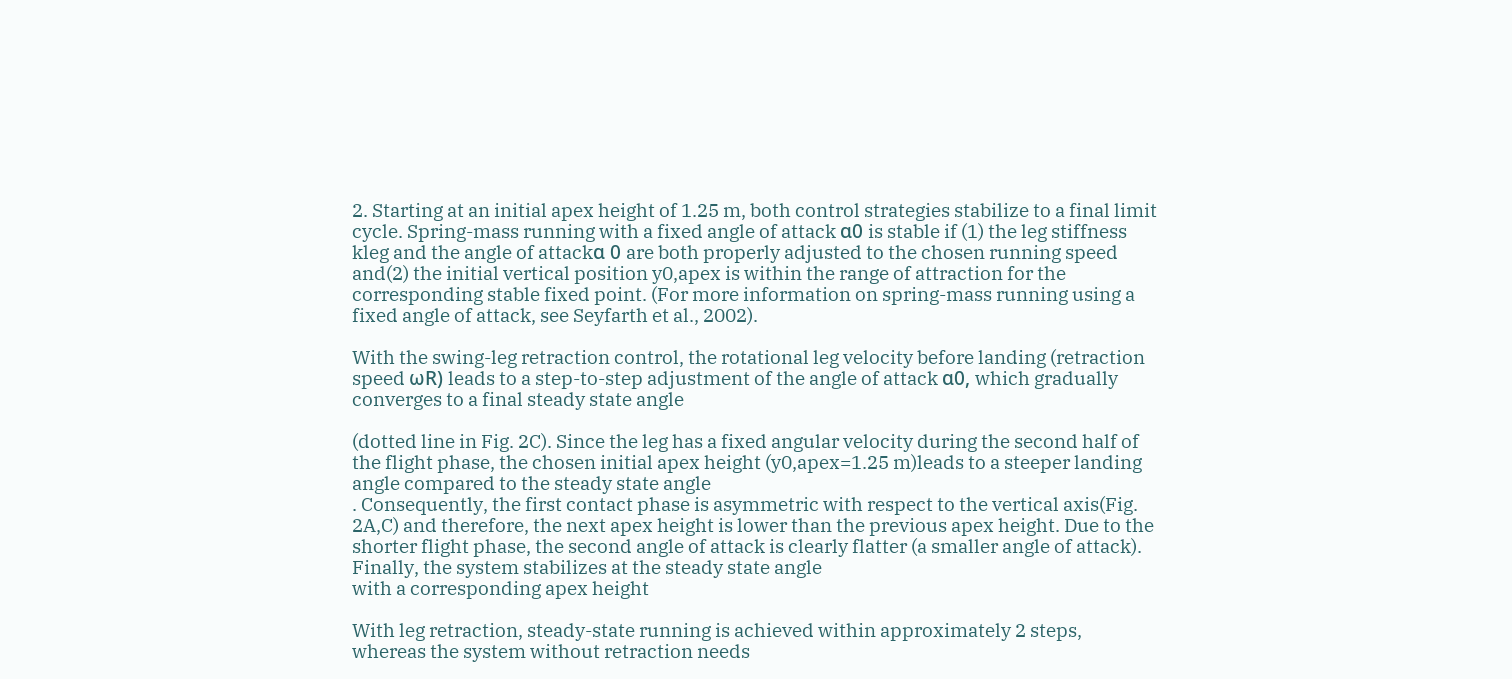2. Starting at an initial apex height of 1.25 m, both control strategies stabilize to a final limit cycle. Spring-mass running with a fixed angle of attack α0 is stable if (1) the leg stiffness kleg and the angle of attackα 0 are both properly adjusted to the chosen running speed and(2) the initial vertical position y0,apex is within the range of attraction for the corresponding stable fixed point. (For more information on spring-mass running using a fixed angle of attack, see Seyfarth et al., 2002).

With the swing-leg retraction control, the rotational leg velocity before landing (retraction speed ωR) leads to a step-to-step adjustment of the angle of attack α0, which gradually converges to a final steady state angle

(dotted line in Fig. 2C). Since the leg has a fixed angular velocity during the second half of the flight phase, the chosen initial apex height (y0,apex=1.25 m)leads to a steeper landing angle compared to the steady state angle
. Consequently, the first contact phase is asymmetric with respect to the vertical axis(Fig. 2A,C) and therefore, the next apex height is lower than the previous apex height. Due to the shorter flight phase, the second angle of attack is clearly flatter (a smaller angle of attack). Finally, the system stabilizes at the steady state angle
with a corresponding apex height

With leg retraction, steady-state running is achieved within approximately 2 steps, whereas the system without retraction needs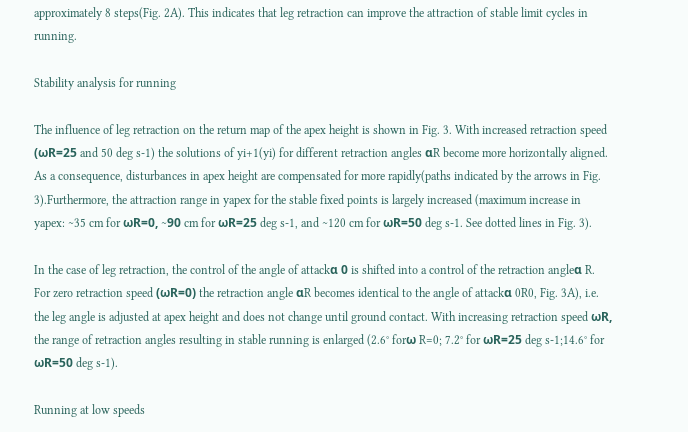approximately 8 steps(Fig. 2A). This indicates that leg retraction can improve the attraction of stable limit cycles in running.

Stability analysis for running

The influence of leg retraction on the return map of the apex height is shown in Fig. 3. With increased retraction speed (ωR=25 and 50 deg s-1) the solutions of yi+1(yi) for different retraction angles αR become more horizontally aligned. As a consequence, disturbances in apex height are compensated for more rapidly(paths indicated by the arrows in Fig. 3).Furthermore, the attraction range in yapex for the stable fixed points is largely increased (maximum increase in yapex: ∼35 cm for ωR=0, ∼90 cm for ωR=25 deg s-1, and ∼120 cm for ωR=50 deg s-1. See dotted lines in Fig. 3).

In the case of leg retraction, the control of the angle of attackα 0 is shifted into a control of the retraction angleα R. For zero retraction speed (ωR=0) the retraction angle αR becomes identical to the angle of attackα 0R0, Fig. 3A), i.e. the leg angle is adjusted at apex height and does not change until ground contact. With increasing retraction speed ωR, the range of retraction angles resulting in stable running is enlarged (2.6° forω R=0; 7.2° for ωR=25 deg s-1;14.6° for ωR=50 deg s-1).

Running at low speeds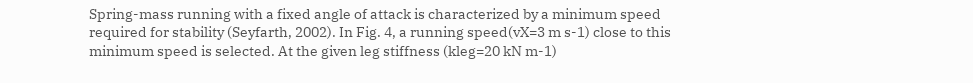Spring-mass running with a fixed angle of attack is characterized by a minimum speed required for stability (Seyfarth, 2002). In Fig. 4, a running speed(vX=3 m s-1) close to this minimum speed is selected. At the given leg stiffness (kleg=20 kN m-1)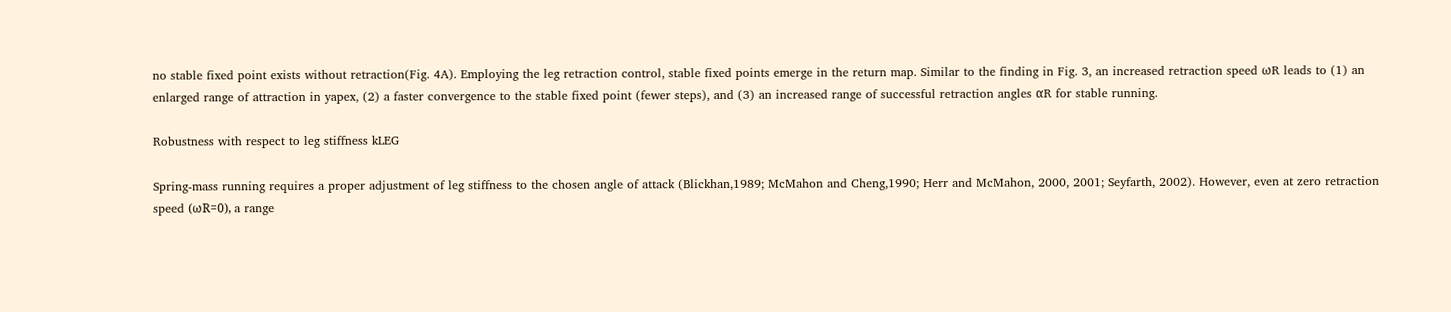no stable fixed point exists without retraction(Fig. 4A). Employing the leg retraction control, stable fixed points emerge in the return map. Similar to the finding in Fig. 3, an increased retraction speed ωR leads to (1) an enlarged range of attraction in yapex, (2) a faster convergence to the stable fixed point (fewer steps), and (3) an increased range of successful retraction angles αR for stable running.

Robustness with respect to leg stiffness kLEG

Spring-mass running requires a proper adjustment of leg stiffness to the chosen angle of attack (Blickhan,1989; McMahon and Cheng,1990; Herr and McMahon, 2000, 2001; Seyfarth, 2002). However, even at zero retraction speed (ωR=0), a range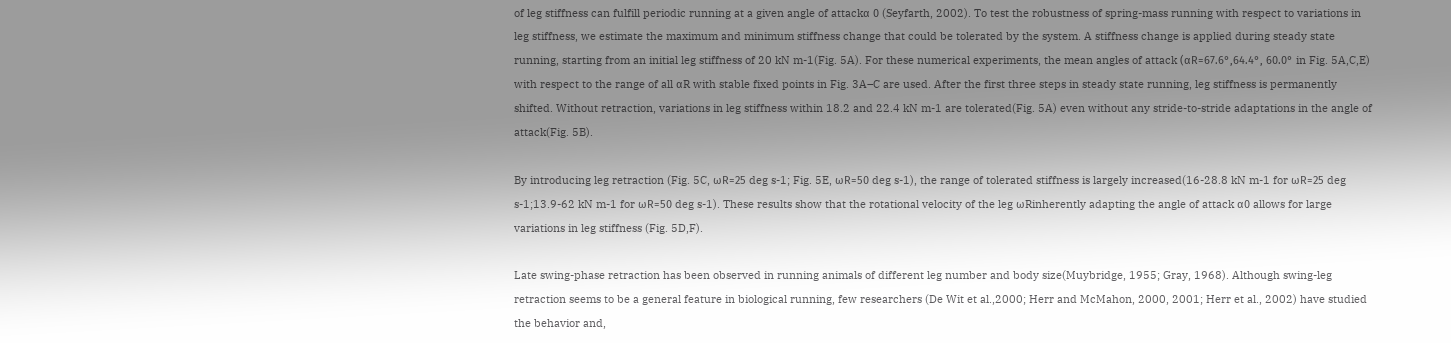of leg stiffness can fulfill periodic running at a given angle of attackα 0 (Seyfarth, 2002). To test the robustness of spring-mass running with respect to variations in leg stiffness, we estimate the maximum and minimum stiffness change that could be tolerated by the system. A stiffness change is applied during steady state running, starting from an initial leg stiffness of 20 kN m-1(Fig. 5A). For these numerical experiments, the mean angles of attack (αR=67.6°,64.4°, 60.0° in Fig. 5A,C,E) with respect to the range of all αR with stable fixed points in Fig. 3A–C are used. After the first three steps in steady state running, leg stiffness is permanently shifted. Without retraction, variations in leg stiffness within 18.2 and 22.4 kN m-1 are tolerated(Fig. 5A) even without any stride-to-stride adaptations in the angle of attack(Fig. 5B).

By introducing leg retraction (Fig. 5C, ωR=25 deg s-1; Fig. 5E, ωR=50 deg s-1), the range of tolerated stiffness is largely increased(16-28.8 kN m-1 for ωR=25 deg s-1;13.9-62 kN m-1 for ωR=50 deg s-1). These results show that the rotational velocity of the leg ωRinherently adapting the angle of attack α0 allows for large variations in leg stiffness (Fig. 5D,F).

Late swing-phase retraction has been observed in running animals of different leg number and body size(Muybridge, 1955; Gray, 1968). Although swing-leg retraction seems to be a general feature in biological running, few researchers (De Wit et al.,2000; Herr and McMahon, 2000, 2001; Herr et al., 2002) have studied the behavior and,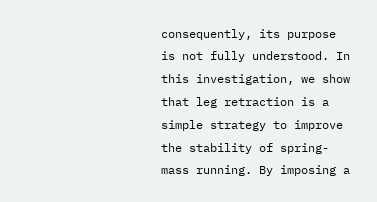consequently, its purpose is not fully understood. In this investigation, we show that leg retraction is a simple strategy to improve the stability of spring-mass running. By imposing a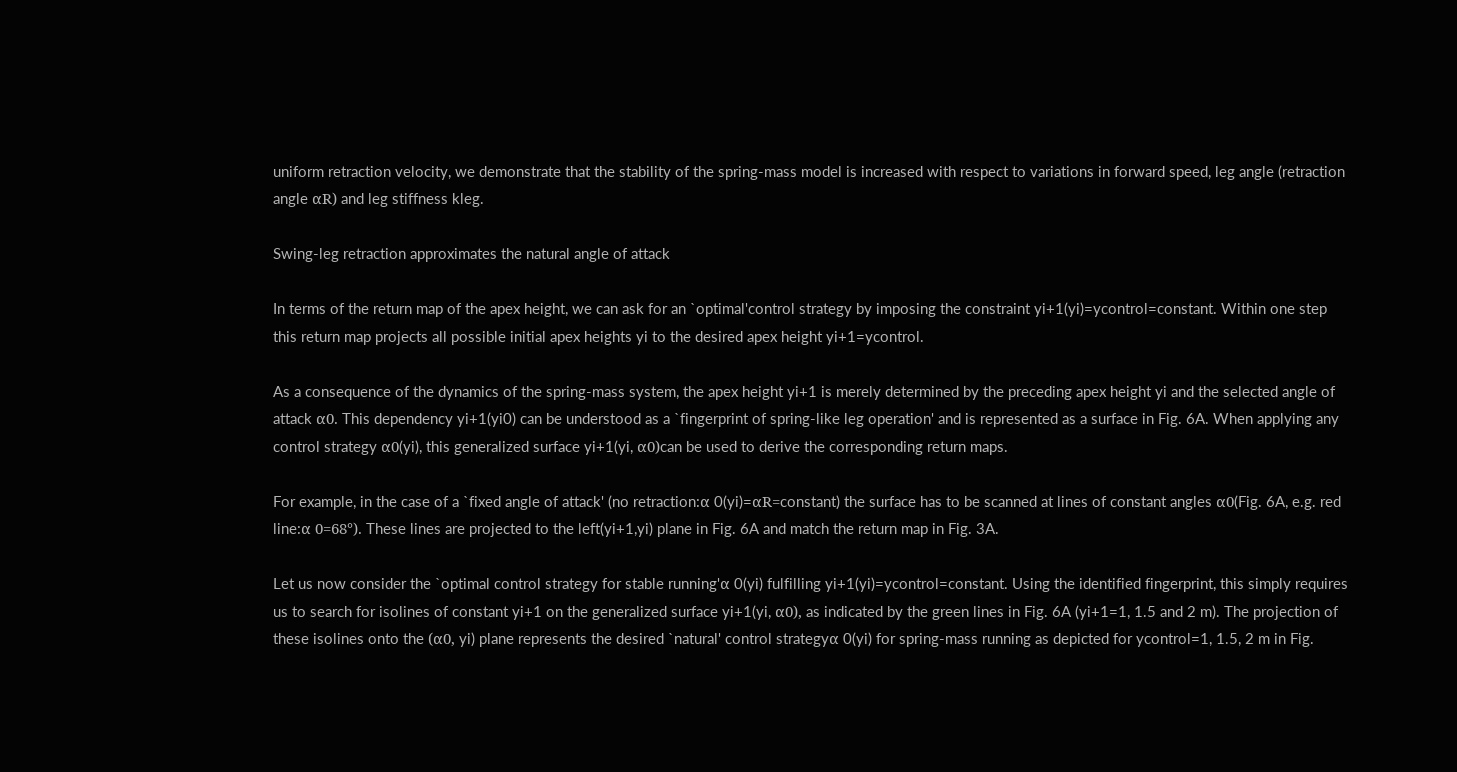uniform retraction velocity, we demonstrate that the stability of the spring-mass model is increased with respect to variations in forward speed, leg angle (retraction angle αR) and leg stiffness kleg.

Swing-leg retraction approximates the natural angle of attack

In terms of the return map of the apex height, we can ask for an `optimal'control strategy by imposing the constraint yi+1(yi)=ycontrol=constant. Within one step this return map projects all possible initial apex heights yi to the desired apex height yi+1=ycontrol.

As a consequence of the dynamics of the spring-mass system, the apex height yi+1 is merely determined by the preceding apex height yi and the selected angle of attack α0. This dependency yi+1(yi0) can be understood as a `fingerprint of spring-like leg operation' and is represented as a surface in Fig. 6A. When applying any control strategy α0(yi), this generalized surface yi+1(yi, α0)can be used to derive the corresponding return maps.

For example, in the case of a `fixed angle of attack' (no retraction:α 0(yi)=αR=constant) the surface has to be scanned at lines of constant angles α0(Fig. 6A, e.g. red line:α 0=68°). These lines are projected to the left(yi+1,yi) plane in Fig. 6A and match the return map in Fig. 3A.

Let us now consider the `optimal control strategy for stable running'α 0(yi) fulfilling yi+1(yi)=ycontrol=constant. Using the identified fingerprint, this simply requires us to search for isolines of constant yi+1 on the generalized surface yi+1(yi, α0), as indicated by the green lines in Fig. 6A (yi+1=1, 1.5 and 2 m). The projection of these isolines onto the (α0, yi) plane represents the desired `natural' control strategyα 0(yi) for spring-mass running as depicted for ycontrol=1, 1.5, 2 m in Fig.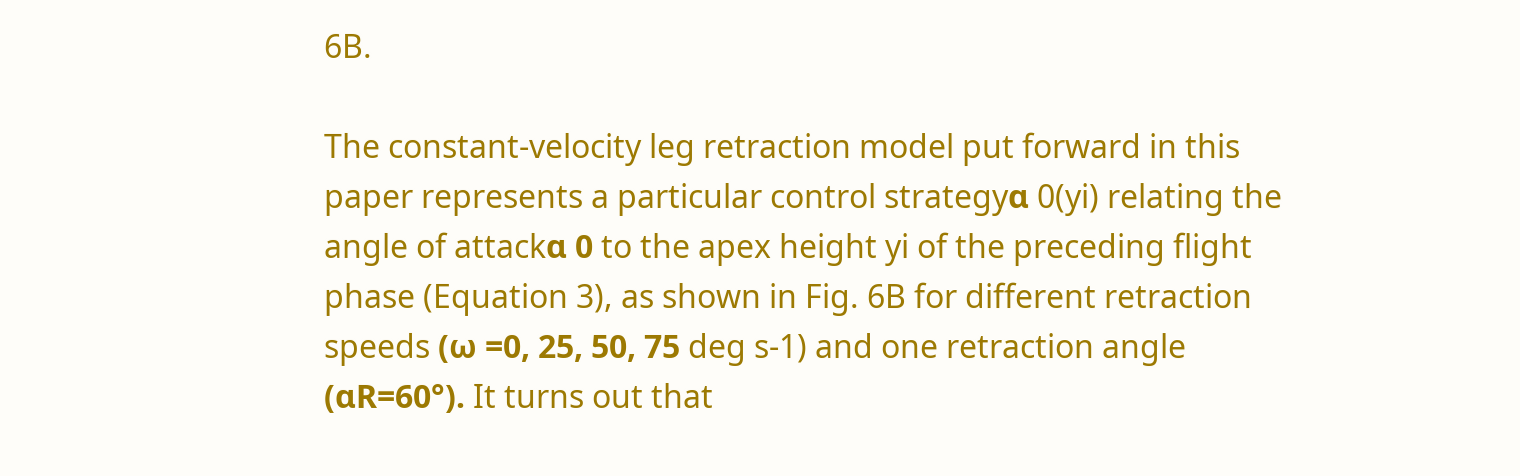6B.

The constant-velocity leg retraction model put forward in this paper represents a particular control strategyα 0(yi) relating the angle of attackα 0 to the apex height yi of the preceding flight phase (Equation 3), as shown in Fig. 6B for different retraction speeds (ω =0, 25, 50, 75 deg s-1) and one retraction angle (αR=60°). It turns out that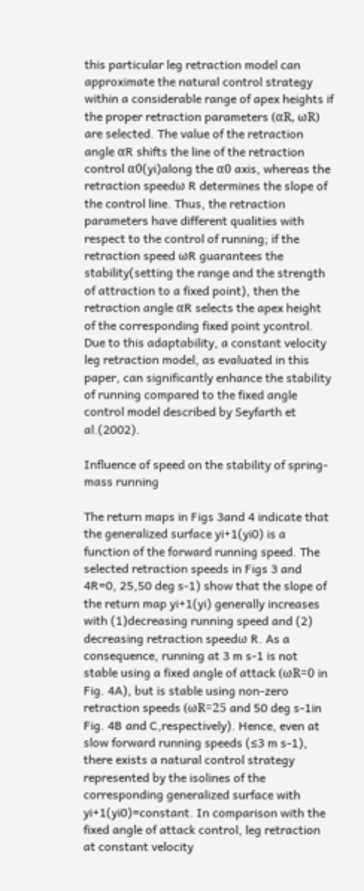this particular leg retraction model can approximate the natural control strategy within a considerable range of apex heights if the proper retraction parameters (αR, ωR) are selected. The value of the retraction angle αR shifts the line of the retraction control α0(yi)along the α0 axis, whereas the retraction speedω R determines the slope of the control line. Thus, the retraction parameters have different qualities with respect to the control of running; if the retraction speed ωR guarantees the stability(setting the range and the strength of attraction to a fixed point), then the retraction angle αR selects the apex height of the corresponding fixed point ycontrol. Due to this adaptability, a constant velocity leg retraction model, as evaluated in this paper, can significantly enhance the stability of running compared to the fixed angle control model described by Seyfarth et al.(2002).

Influence of speed on the stability of spring-mass running

The return maps in Figs 3and 4 indicate that the generalized surface yi+1(yi0) is a function of the forward running speed. The selected retraction speeds in Figs 3 and 4R=0, 25,50 deg s-1) show that the slope of the return map yi+1(yi) generally increases with (1)decreasing running speed and (2) decreasing retraction speedω R. As a consequence, running at 3 m s-1 is not stable using a fixed angle of attack (ωR=0 in Fig. 4A), but is stable using non-zero retraction speeds (ωR=25 and 50 deg s-1in Fig. 4B and C,respectively). Hence, even at slow forward running speeds (≤3 m s-1), there exists a natural control strategy represented by the isolines of the corresponding generalized surface with yi+1(yi0)=constant. In comparison with the fixed angle of attack control, leg retraction at constant velocity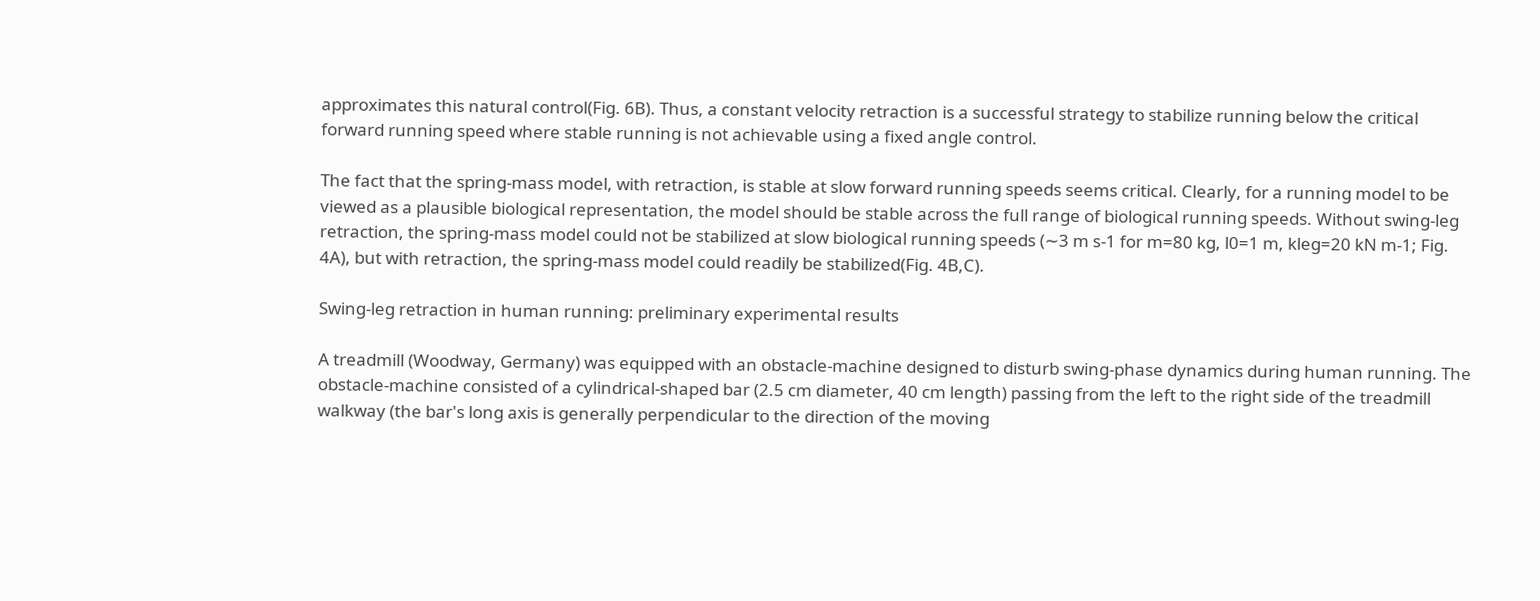approximates this natural control(Fig. 6B). Thus, a constant velocity retraction is a successful strategy to stabilize running below the critical forward running speed where stable running is not achievable using a fixed angle control.

The fact that the spring-mass model, with retraction, is stable at slow forward running speeds seems critical. Clearly, for a running model to be viewed as a plausible biological representation, the model should be stable across the full range of biological running speeds. Without swing-leg retraction, the spring-mass model could not be stabilized at slow biological running speeds (∼3 m s-1 for m=80 kg, l0=1 m, kleg=20 kN m-1; Fig. 4A), but with retraction, the spring-mass model could readily be stabilized(Fig. 4B,C).

Swing-leg retraction in human running: preliminary experimental results

A treadmill (Woodway, Germany) was equipped with an obstacle-machine designed to disturb swing-phase dynamics during human running. The obstacle-machine consisted of a cylindrical-shaped bar (2.5 cm diameter, 40 cm length) passing from the left to the right side of the treadmill walkway (the bar's long axis is generally perpendicular to the direction of the moving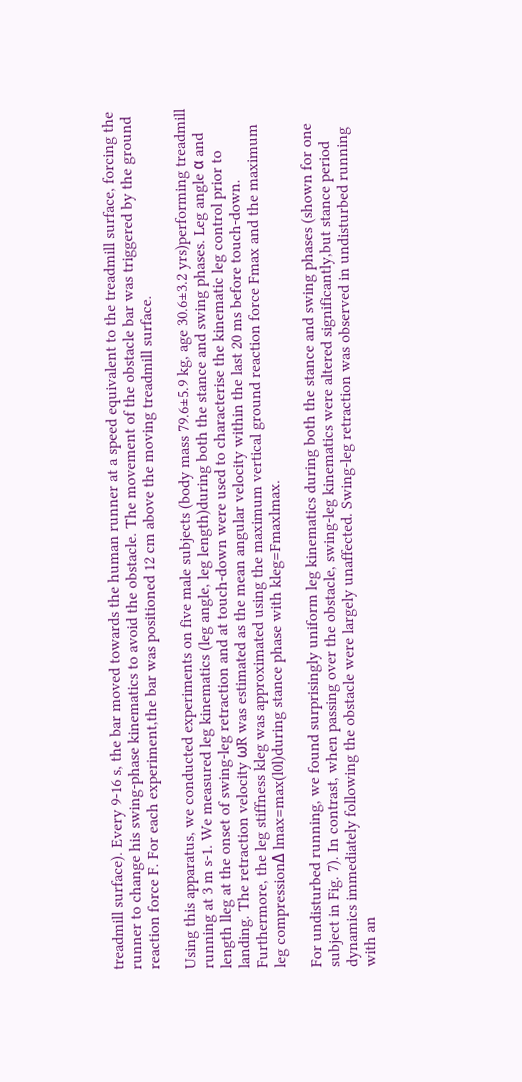treadmill surface). Every 9-16 s, the bar moved towards the human runner at a speed equivalent to the treadmill surface, forcing the runner to change his swing-phase kinematics to avoid the obstacle. The movement of the obstacle bar was triggered by the ground reaction force F. For each experiment,the bar was positioned 12 cm above the moving treadmill surface.

Using this apparatus, we conducted experiments on five male subjects (body mass 79.6±5.9 kg, age 30.6±3.2 yrs)performing treadmill running at 3 m s-1. We measured leg kinematics (leg angle, leg length)during both the stance and swing phases. Leg angle α and length lleg at the onset of swing-leg retraction and at touch-down were used to characterise the kinematic leg control prior to landing. The retraction velocity ωR was estimated as the mean angular velocity within the last 20 ms before touch-down. Furthermore, the leg stiffness kleg was approximated using the maximum vertical ground reaction force Fmax and the maximum leg compressionΔ lmax=max(l0l)during stance phase with kleg=Fmaxlmax.

For undisturbed running, we found surprisingly uniform leg kinematics during both the stance and swing phases (shown for one subject in Fig. 7). In contrast, when passing over the obstacle, swing-leg kinematics were altered significantly,but stance period dynamics immediately following the obstacle were largely unaffected. Swing-leg retraction was observed in undisturbed running with an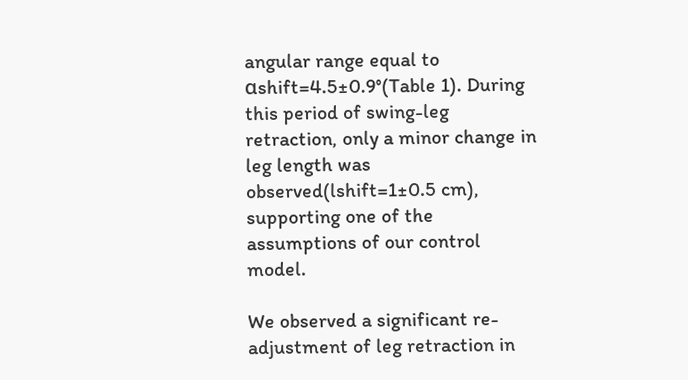angular range equal to αshift=4.5±0.9°(Table 1). During this period of swing-leg retraction, only a minor change in leg length was observed(lshift=1±0.5 cm), supporting one of the assumptions of our control model.

We observed a significant re-adjustment of leg retraction in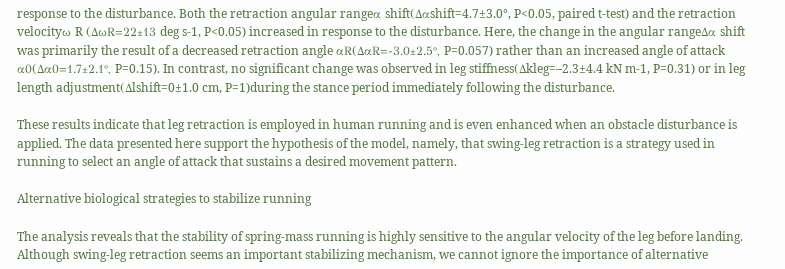response to the disturbance. Both the retraction angular rangeα shift(Δαshift=4.7±3.0°, P<0.05, paired t-test) and the retraction velocityω R (ΔωR=22±13 deg s-1, P<0.05) increased in response to the disturbance. Here, the change in the angular rangeΔα shift was primarily the result of a decreased retraction angle αR(ΔαR=-3.0±2.5°, P=0.057) rather than an increased angle of attack α0(Δα0=1.7±2.1°, P=0.15). In contrast, no significant change was observed in leg stiffness(Δkleg=–2.3±4.4 kN m-1, P=0.31) or in leg length adjustment(Δlshift=0±1.0 cm, P=1)during the stance period immediately following the disturbance.

These results indicate that leg retraction is employed in human running and is even enhanced when an obstacle disturbance is applied. The data presented here support the hypothesis of the model, namely, that swing-leg retraction is a strategy used in running to select an angle of attack that sustains a desired movement pattern.

Alternative biological strategies to stabilize running

The analysis reveals that the stability of spring-mass running is highly sensitive to the angular velocity of the leg before landing. Although swing-leg retraction seems an important stabilizing mechanism, we cannot ignore the importance of alternative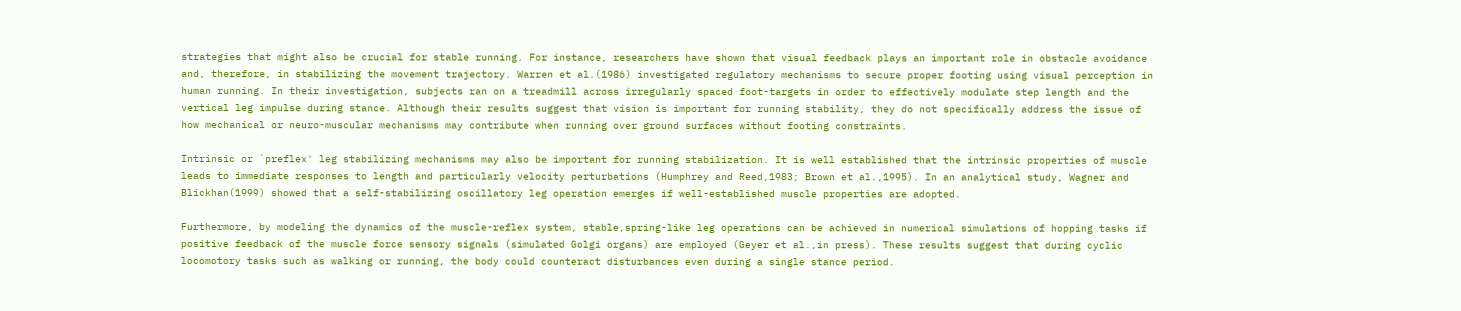strategies that might also be crucial for stable running. For instance, researchers have shown that visual feedback plays an important role in obstacle avoidance and, therefore, in stabilizing the movement trajectory. Warren et al.(1986) investigated regulatory mechanisms to secure proper footing using visual perception in human running. In their investigation, subjects ran on a treadmill across irregularly spaced foot-targets in order to effectively modulate step length and the vertical leg impulse during stance. Although their results suggest that vision is important for running stability, they do not specifically address the issue of how mechanical or neuro-muscular mechanisms may contribute when running over ground surfaces without footing constraints.

Intrinsic or `preflex' leg stabilizing mechanisms may also be important for running stabilization. It is well established that the intrinsic properties of muscle leads to immediate responses to length and particularly velocity perturbations (Humphrey and Reed,1983; Brown et al.,1995). In an analytical study, Wagner and Blickhan(1999) showed that a self-stabilizing oscillatory leg operation emerges if well-established muscle properties are adopted.

Furthermore, by modeling the dynamics of the muscle-reflex system, stable,spring-like leg operations can be achieved in numerical simulations of hopping tasks if positive feedback of the muscle force sensory signals (simulated Golgi organs) are employed (Geyer et al.,in press). These results suggest that during cyclic locomotory tasks such as walking or running, the body could counteract disturbances even during a single stance period.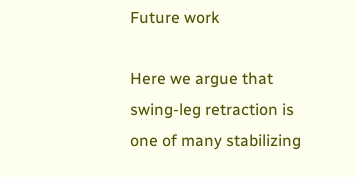Future work

Here we argue that swing-leg retraction is one of many stabilizing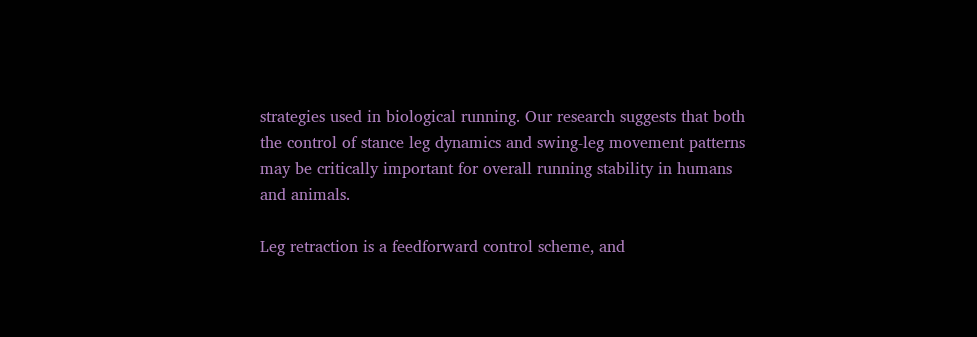strategies used in biological running. Our research suggests that both the control of stance leg dynamics and swing-leg movement patterns may be critically important for overall running stability in humans and animals.

Leg retraction is a feedforward control scheme, and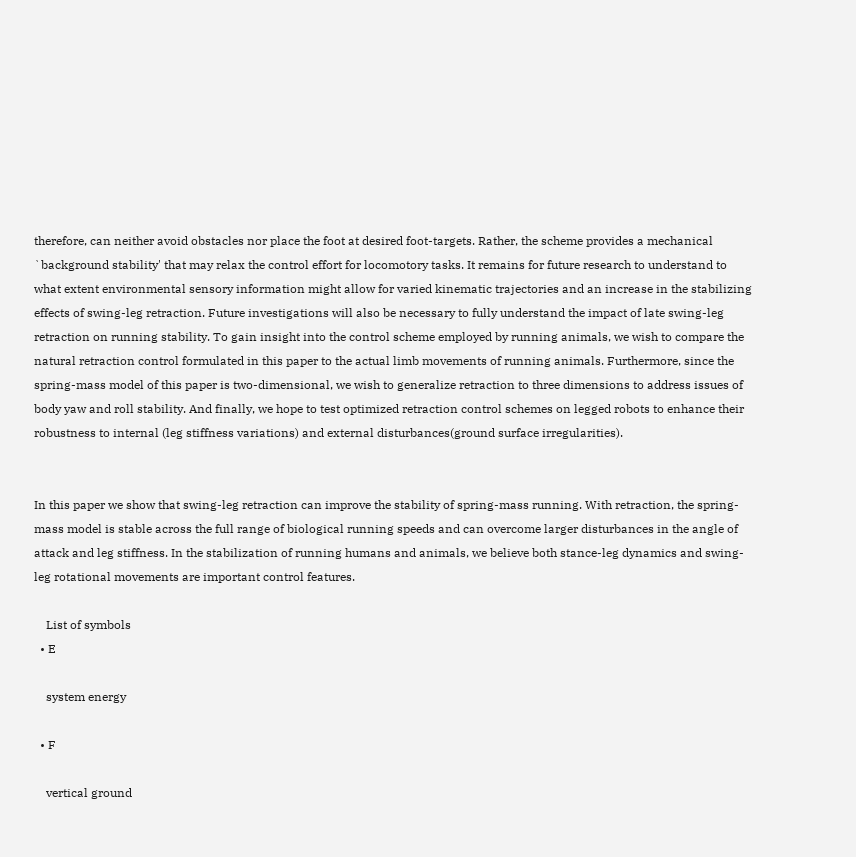therefore, can neither avoid obstacles nor place the foot at desired foot-targets. Rather, the scheme provides a mechanical `background stability' that may relax the control effort for locomotory tasks. It remains for future research to understand to what extent environmental sensory information might allow for varied kinematic trajectories and an increase in the stabilizing effects of swing-leg retraction. Future investigations will also be necessary to fully understand the impact of late swing-leg retraction on running stability. To gain insight into the control scheme employed by running animals, we wish to compare the natural retraction control formulated in this paper to the actual limb movements of running animals. Furthermore, since the spring-mass model of this paper is two-dimensional, we wish to generalize retraction to three dimensions to address issues of body yaw and roll stability. And finally, we hope to test optimized retraction control schemes on legged robots to enhance their robustness to internal (leg stiffness variations) and external disturbances(ground surface irregularities).


In this paper we show that swing-leg retraction can improve the stability of spring-mass running. With retraction, the spring-mass model is stable across the full range of biological running speeds and can overcome larger disturbances in the angle of attack and leg stiffness. In the stabilization of running humans and animals, we believe both stance-leg dynamics and swing-leg rotational movements are important control features.

    List of symbols
  • E

    system energy

  • F

    vertical ground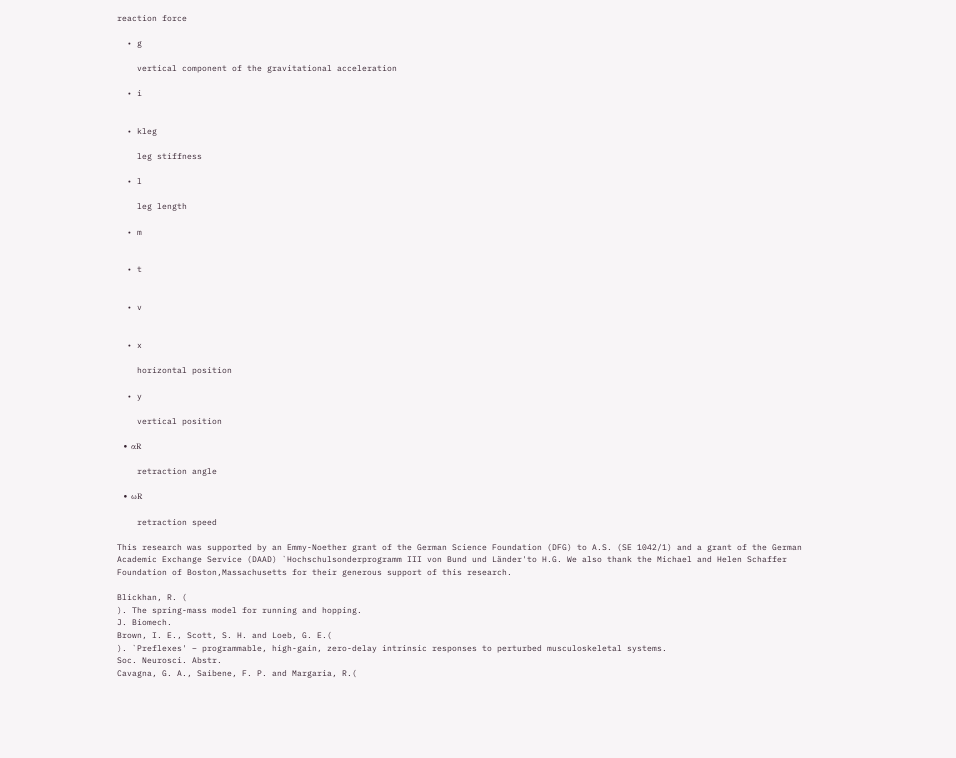reaction force

  • g

    vertical component of the gravitational acceleration

  • i


  • kleg

    leg stiffness

  • l

    leg length

  • m


  • t


  • v


  • x

    horizontal position

  • y

    vertical position

  • αR

    retraction angle

  • ωR

    retraction speed

This research was supported by an Emmy-Noether grant of the German Science Foundation (DFG) to A.S. (SE 1042/1) and a grant of the German Academic Exchange Service (DAAD) `Hochschulsonderprogramm III von Bund und Länder'to H.G. We also thank the Michael and Helen Schaffer Foundation of Boston,Massachusetts for their generous support of this research.

Blickhan, R. (
). The spring-mass model for running and hopping.
J. Biomech.
Brown, I. E., Scott, S. H. and Loeb, G. E.(
). `Preflexes' – programmable, high-gain, zero-delay intrinsic responses to perturbed musculoskeletal systems.
Soc. Neurosci. Abstr.
Cavagna, G. A., Saibene, F. P. and Margaria, R.(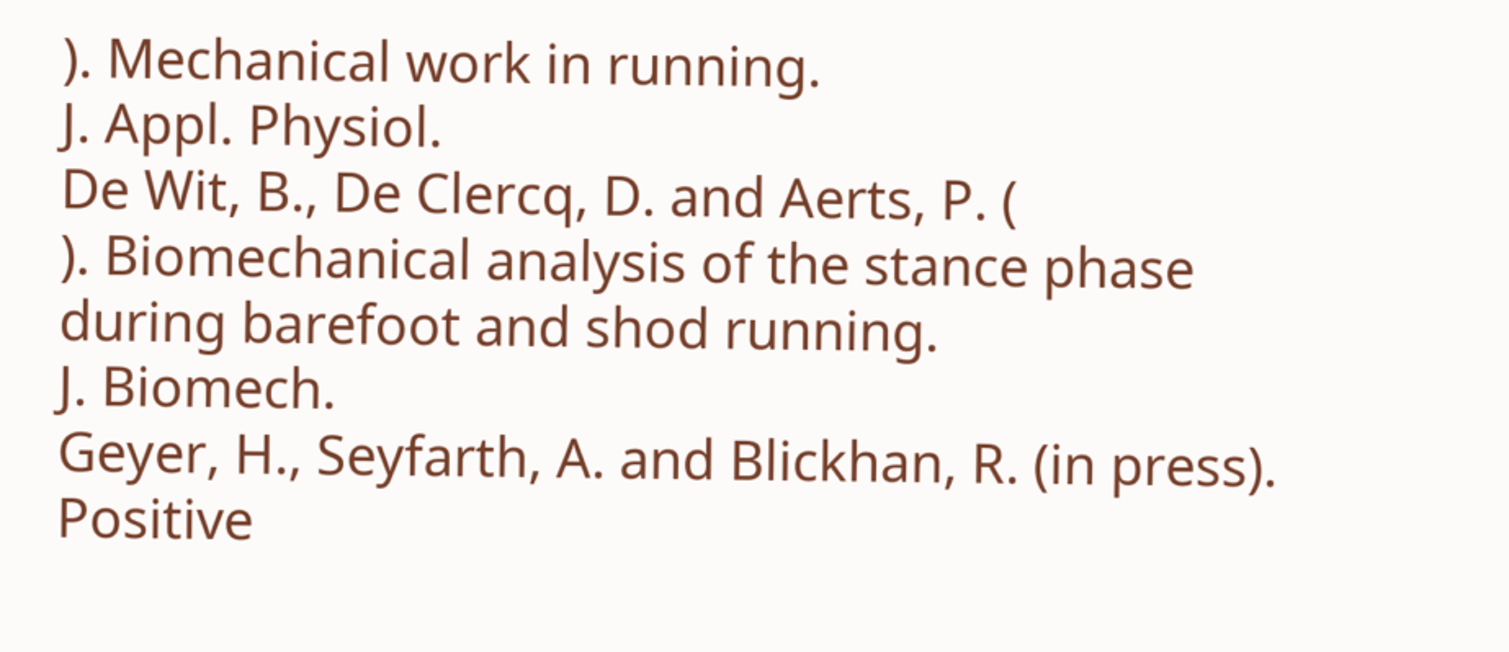). Mechanical work in running.
J. Appl. Physiol.
De Wit, B., De Clercq, D. and Aerts, P. (
). Biomechanical analysis of the stance phase during barefoot and shod running.
J. Biomech.
Geyer, H., Seyfarth, A. and Blickhan, R. (in press). Positive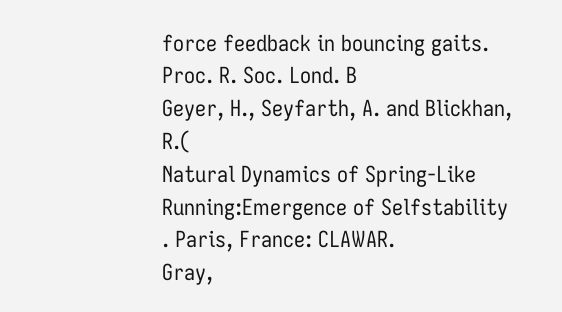force feedback in bouncing gaits.
Proc. R. Soc. Lond. B
Geyer, H., Seyfarth, A. and Blickhan, R.(
Natural Dynamics of Spring-Like Running:Emergence of Selfstability
. Paris, France: CLAWAR.
Gray,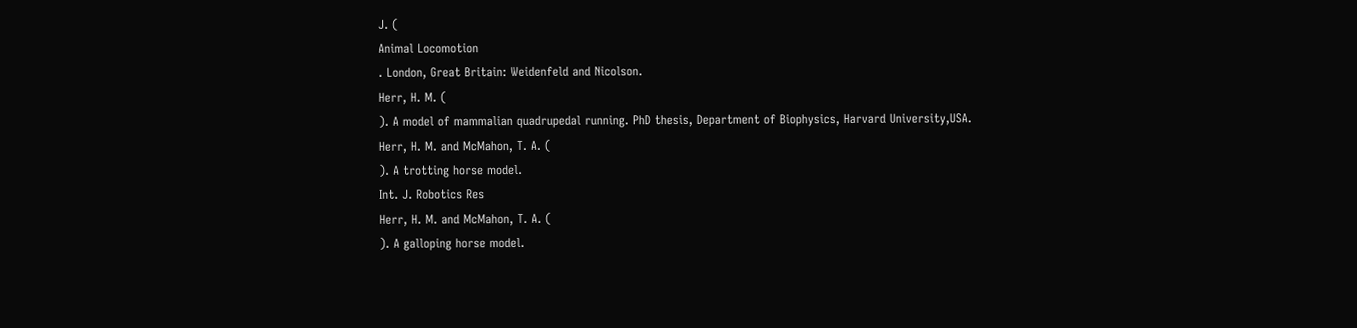J. (
Animal Locomotion
. London, Great Britain: Weidenfeld and Nicolson.
Herr, H. M. (
). A model of mammalian quadrupedal running. PhD thesis, Department of Biophysics, Harvard University,USA.
Herr, H. M. and McMahon, T. A. (
). A trotting horse model.
Int. J. Robotics Res
Herr, H. M. and McMahon, T. A. (
). A galloping horse model.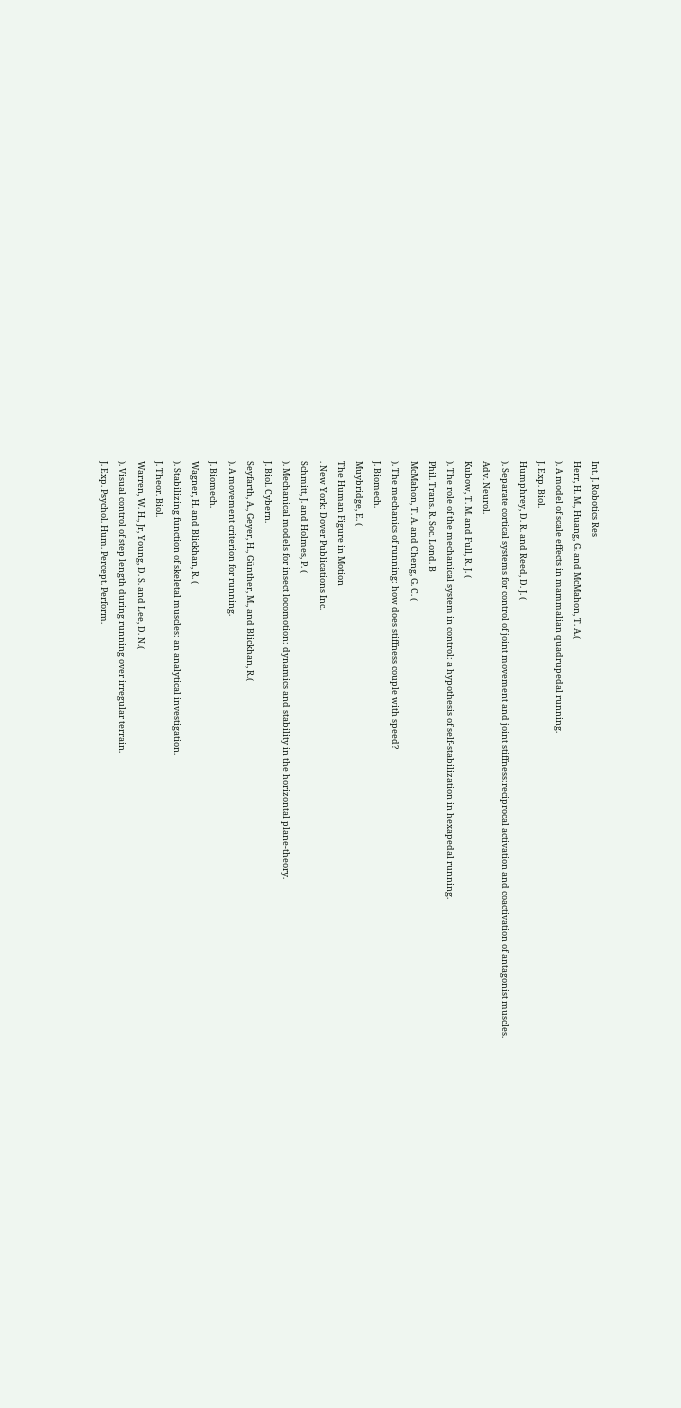Int. J. Robotics Res
Herr, H. M., Huang, G. and McMahon, T. A.(
). A model of scale effects in mammalian quadrupedal running.
J. Exp. Biol.
Humphrey, D. R. and Reed, D. J. (
). Separate cortical systems for control of joint movement and joint stiffness:reciprocal activation and coactivation of antagonist muscles.
Adv. Neurol.
Kubow, T. M. and Full, R. J. (
). The role of the mechanical system in control: a hypothesis of self-stabilization in hexapedal running.
Phil. Trans. R. Soc. Lond. B
McMahon, T. A. and Cheng, G. C. (
). The mechanics of running: how does stiffness couple with speed?
J. Biomech.
Muybridge, E. (
The Human Figure in Motion
. New York: Dover Publications Inc.
Schmitt, J. and Holmes, P. (
). Mechanical models for insect locomotion: dynamics and stability in the horizontal plane-theory.
J. Biol. Cybern.
Seyfarth, A., Geyer, H., Günther, M., and Blickhan, R.(
). A movement criterion for running.
J. Biomech.
Wagner, H. and Blickhan, R. (
). Stabilizing function of skeletal muscles: an analytical investigation.
J. Theor. Biol.
Warren, W. H., Jr, Young, D. S. and Lee, D. N.(
). Visual control of step length during running over irregular terrain.
J. Exp. Psychol. Hum. Percept. Perform.